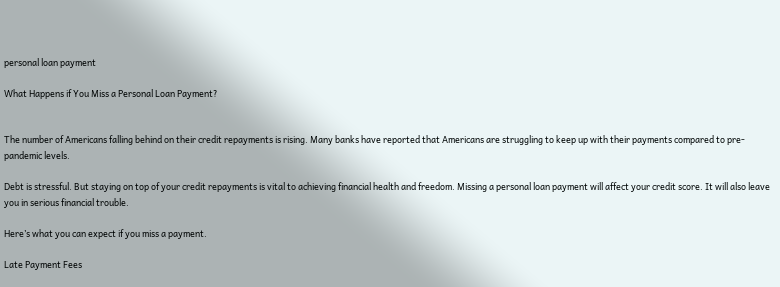personal loan payment

What Happens if You Miss a Personal Loan Payment?


The number of Americans falling behind on their credit repayments is rising. Many banks have reported that Americans are struggling to keep up with their payments compared to pre-pandemic levels.

Debt is stressful. But staying on top of your credit repayments is vital to achieving financial health and freedom. Missing a personal loan payment will affect your credit score. It will also leave you in serious financial trouble.

Here’s what you can expect if you miss a payment.

Late Payment Fees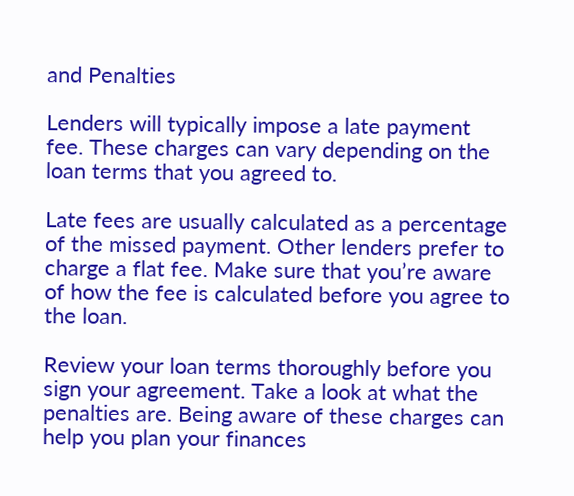and Penalties

Lenders will typically impose a late payment fee. These charges can vary depending on the loan terms that you agreed to.

Late fees are usually calculated as a percentage of the missed payment. Other lenders prefer to charge a flat fee. Make sure that you’re aware of how the fee is calculated before you agree to the loan.

Review your loan terms thoroughly before you sign your agreement. Take a look at what the penalties are. Being aware of these charges can help you plan your finances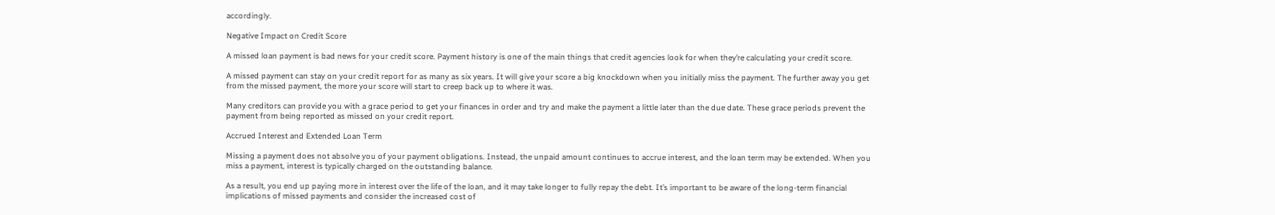accordingly.

Negative Impact on Credit Score

A missed loan payment is bad news for your credit score. Payment history is one of the main things that credit agencies look for when they’re calculating your credit score.

A missed payment can stay on your credit report for as many as six years. It will give your score a big knockdown when you initially miss the payment. The further away you get from the missed payment, the more your score will start to creep back up to where it was.

Many creditors can provide you with a grace period to get your finances in order and try and make the payment a little later than the due date. These grace periods prevent the payment from being reported as missed on your credit report.

Accrued Interest and Extended Loan Term

Missing a payment does not absolve you of your payment obligations. Instead, the unpaid amount continues to accrue interest, and the loan term may be extended. When you miss a payment, interest is typically charged on the outstanding balance.

As a result, you end up paying more in interest over the life of the loan, and it may take longer to fully repay the debt. It’s important to be aware of the long-term financial implications of missed payments and consider the increased cost of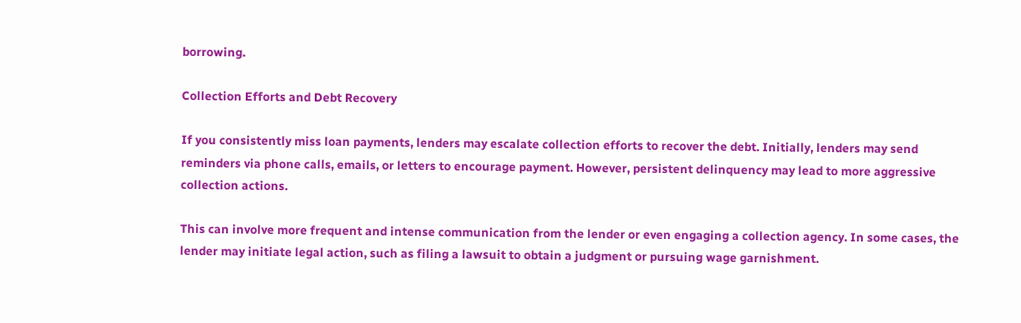borrowing.

Collection Efforts and Debt Recovery

If you consistently miss loan payments, lenders may escalate collection efforts to recover the debt. Initially, lenders may send reminders via phone calls, emails, or letters to encourage payment. However, persistent delinquency may lead to more aggressive collection actions.

This can involve more frequent and intense communication from the lender or even engaging a collection agency. In some cases, the lender may initiate legal action, such as filing a lawsuit to obtain a judgment or pursuing wage garnishment.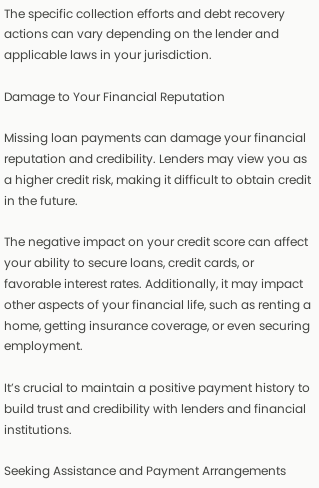The specific collection efforts and debt recovery actions can vary depending on the lender and applicable laws in your jurisdiction.

Damage to Your Financial Reputation

Missing loan payments can damage your financial reputation and credibility. Lenders may view you as a higher credit risk, making it difficult to obtain credit in the future.

The negative impact on your credit score can affect your ability to secure loans, credit cards, or favorable interest rates. Additionally, it may impact other aspects of your financial life, such as renting a home, getting insurance coverage, or even securing employment.

It’s crucial to maintain a positive payment history to build trust and credibility with lenders and financial institutions.

Seeking Assistance and Payment Arrangements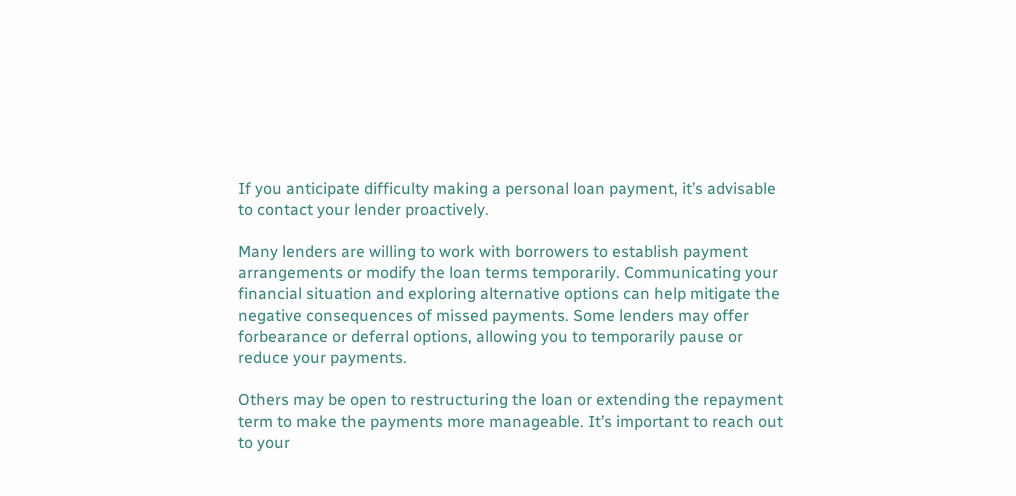If you anticipate difficulty making a personal loan payment, it’s advisable to contact your lender proactively.

Many lenders are willing to work with borrowers to establish payment arrangements or modify the loan terms temporarily. Communicating your financial situation and exploring alternative options can help mitigate the negative consequences of missed payments. Some lenders may offer forbearance or deferral options, allowing you to temporarily pause or reduce your payments.

Others may be open to restructuring the loan or extending the repayment term to make the payments more manageable. It’s important to reach out to your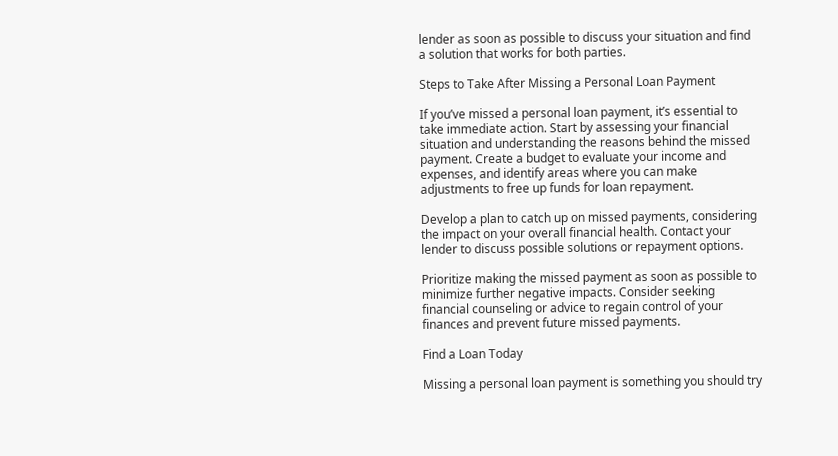lender as soon as possible to discuss your situation and find a solution that works for both parties.

Steps to Take After Missing a Personal Loan Payment

If you’ve missed a personal loan payment, it’s essential to take immediate action. Start by assessing your financial situation and understanding the reasons behind the missed payment. Create a budget to evaluate your income and expenses, and identify areas where you can make adjustments to free up funds for loan repayment.

Develop a plan to catch up on missed payments, considering the impact on your overall financial health. Contact your lender to discuss possible solutions or repayment options.

Prioritize making the missed payment as soon as possible to minimize further negative impacts. Consider seeking financial counseling or advice to regain control of your finances and prevent future missed payments.

Find a Loan Today

Missing a personal loan payment is something you should try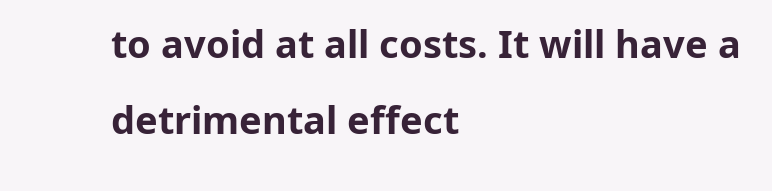to avoid at all costs. It will have a detrimental effect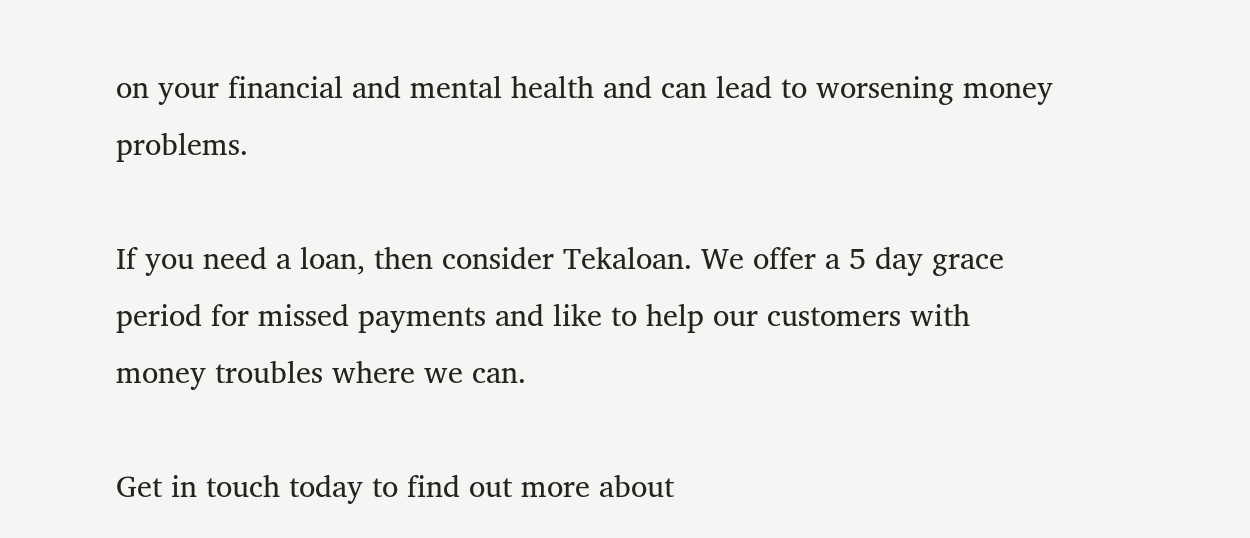on your financial and mental health and can lead to worsening money problems.

If you need a loan, then consider Tekaloan. We offer a 5 day grace period for missed payments and like to help our customers with money troubles where we can.

Get in touch today to find out more about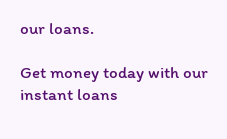our loans.

Get money today with our instant loans